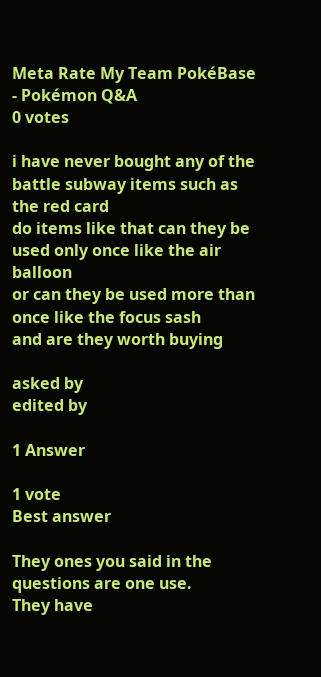Meta Rate My Team PokéBase - Pokémon Q&A
0 votes

i have never bought any of the battle subway items such as the red card
do items like that can they be used only once like the air balloon
or can they be used more than once like the focus sash
and are they worth buying

asked by
edited by

1 Answer

1 vote
Best answer

They ones you said in the questions are one use.
They have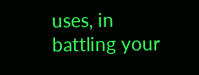uses, in battling your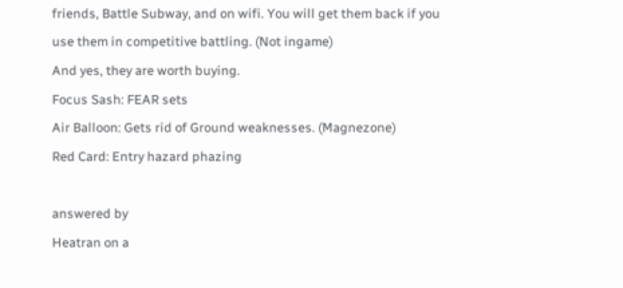friends, Battle Subway, and on wifi. You will get them back if you use them in competitive battling. (Not ingame)
And yes, they are worth buying.
Focus Sash: FEAR sets
Air Balloon: Gets rid of Ground weaknesses. (Magnezone)
Red Card: Entry hazard phazing

answered by
Heatran on a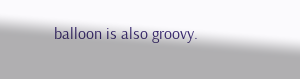balloon is also groovy.